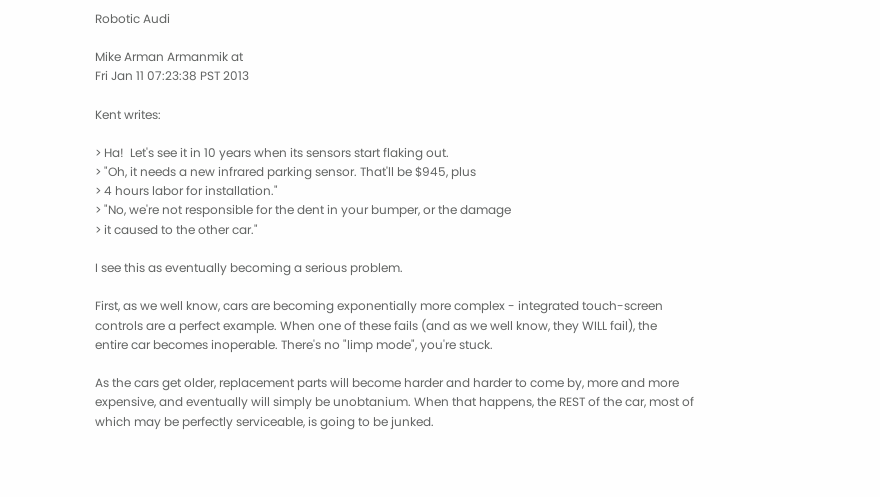Robotic Audi

Mike Arman Armanmik at
Fri Jan 11 07:23:38 PST 2013

Kent writes:

> Ha!  Let's see it in 10 years when its sensors start flaking out.
> "Oh, it needs a new infrared parking sensor. That'll be $945, plus
> 4 hours labor for installation."
> "No, we're not responsible for the dent in your bumper, or the damage
> it caused to the other car."

I see this as eventually becoming a serious problem.

First, as we well know, cars are becoming exponentially more complex - integrated touch-screen
controls are a perfect example. When one of these fails (and as we well know, they WILL fail), the
entire car becomes inoperable. There's no "limp mode", you're stuck.

As the cars get older, replacement parts will become harder and harder to come by, more and more
expensive, and eventually will simply be unobtanium. When that happens, the REST of the car, most of
which may be perfectly serviceable, is going to be junked.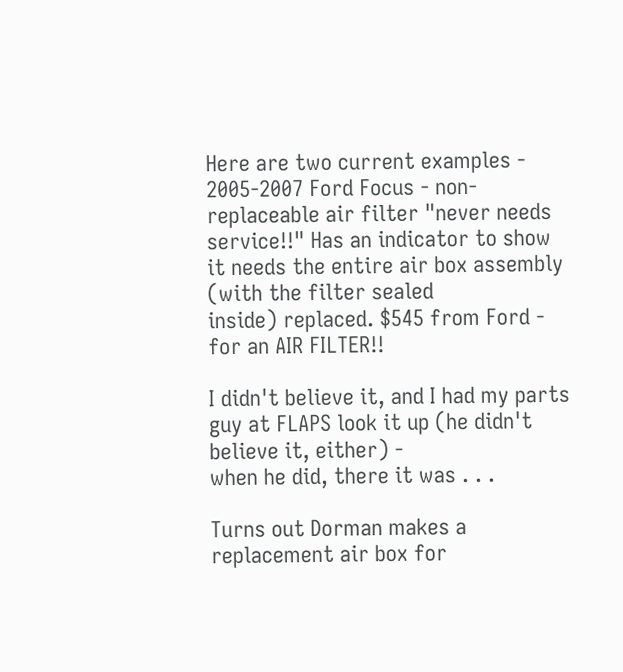Here are two current examples - 2005-2007 Ford Focus - non-replaceable air filter "never needs
service!!" Has an indicator to show it needs the entire air box assembly (with the filter sealed
inside) replaced. $545 from Ford - for an AIR FILTER!!

I didn't believe it, and I had my parts guy at FLAPS look it up (he didn't believe it, either) -
when he did, there it was . . .

Turns out Dorman makes a replacement air box for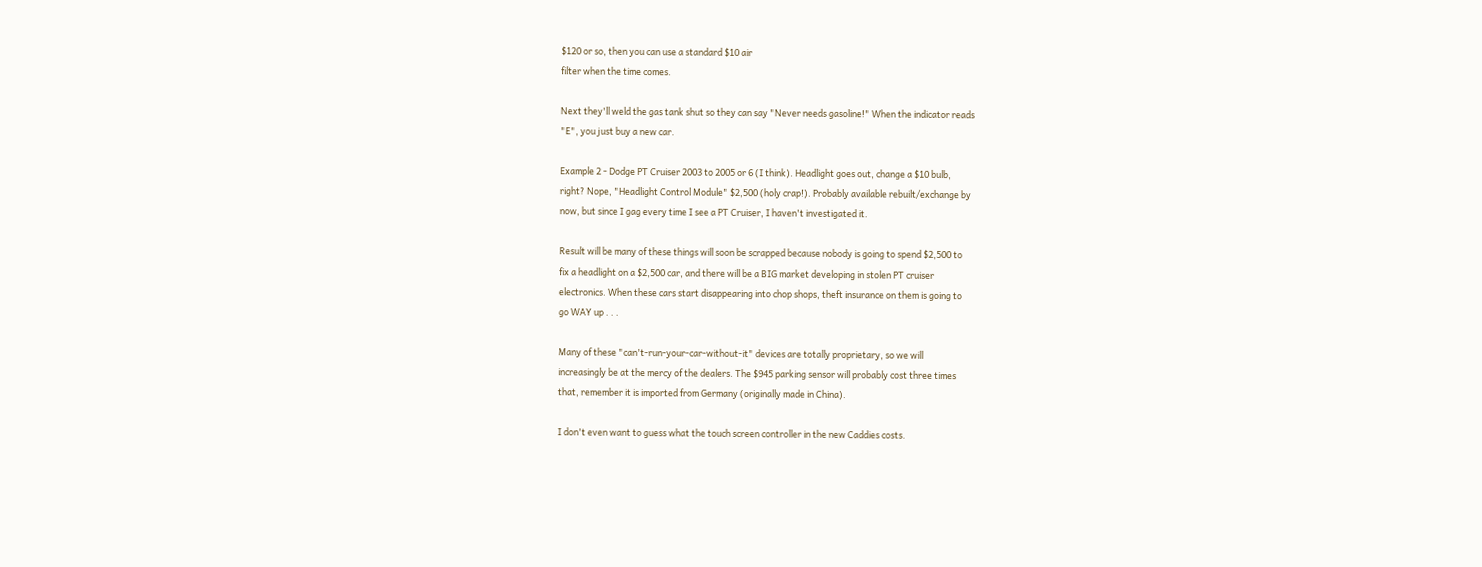$120 or so, then you can use a standard $10 air
filter when the time comes.

Next they'll weld the gas tank shut so they can say "Never needs gasoline!" When the indicator reads
"E", you just buy a new car.

Example 2 - Dodge PT Cruiser 2003 to 2005 or 6 (I think). Headlight goes out, change a $10 bulb,
right? Nope, "Headlight Control Module" $2,500 (holy crap!). Probably available rebuilt/exchange by
now, but since I gag every time I see a PT Cruiser, I haven't investigated it.

Result will be many of these things will soon be scrapped because nobody is going to spend $2,500 to
fix a headlight on a $2,500 car, and there will be a BIG market developing in stolen PT cruiser
electronics. When these cars start disappearing into chop shops, theft insurance on them is going to
go WAY up . . .

Many of these "can't-run-your-car-without-it" devices are totally proprietary, so we will
increasingly be at the mercy of the dealers. The $945 parking sensor will probably cost three times
that, remember it is imported from Germany (originally made in China).

I don't even want to guess what the touch screen controller in the new Caddies costs.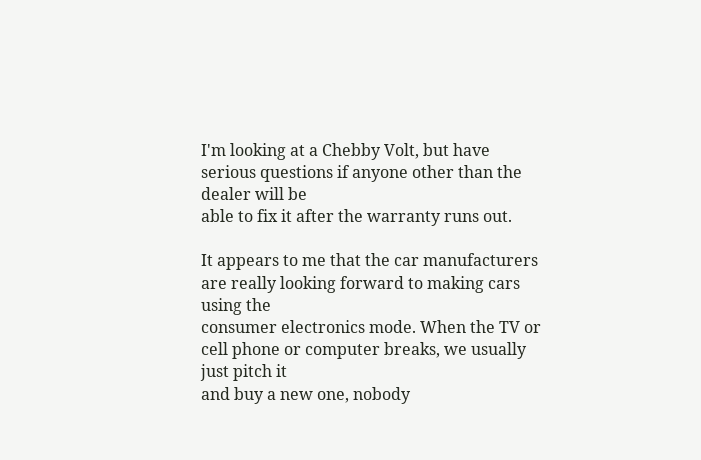I'm looking at a Chebby Volt, but have serious questions if anyone other than the dealer will be
able to fix it after the warranty runs out.

It appears to me that the car manufacturers are really looking forward to making cars using the
consumer electronics mode. When the TV or cell phone or computer breaks, we usually just pitch it
and buy a new one, nobody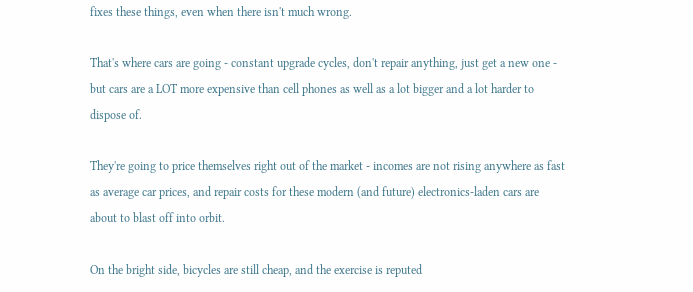fixes these things, even when there isn't much wrong.

That's where cars are going - constant upgrade cycles, don't repair anything, just get a new one -
but cars are a LOT more expensive than cell phones as well as a lot bigger and a lot harder to
dispose of.

They're going to price themselves right out of the market - incomes are not rising anywhere as fast
as average car prices, and repair costs for these modern (and future) electronics-laden cars are
about to blast off into orbit.

On the bright side, bicycles are still cheap, and the exercise is reputed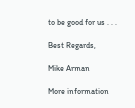to be good for us . . .

Best Regards,

Mike Arman

More information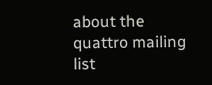about the quattro mailing list